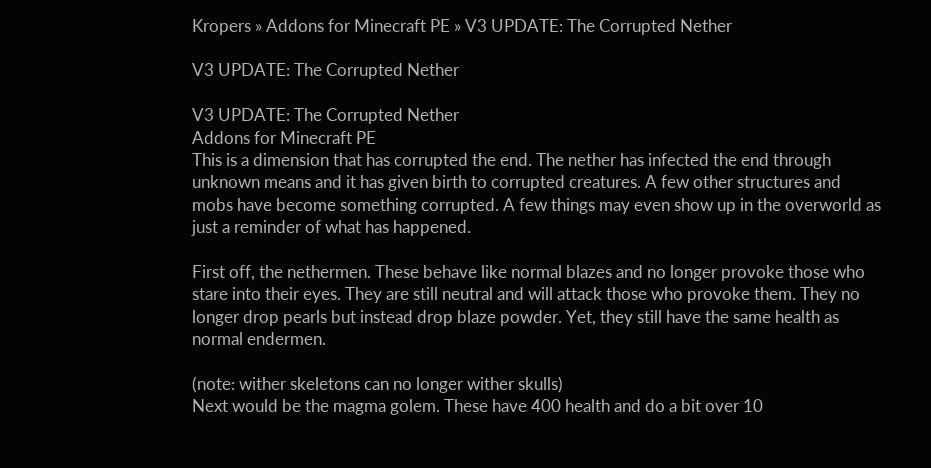Kropers » Addons for Minecraft PE » V3 UPDATE: The Corrupted Nether

V3 UPDATE: The Corrupted Nether

V3 UPDATE: The Corrupted Nether
Addons for Minecraft PE
This is a dimension that has corrupted the end. The nether has infected the end through unknown means and it has given birth to corrupted creatures. A few other structures and mobs have become something corrupted. A few things may even show up in the overworld as just a reminder of what has happened.

First off, the nethermen. These behave like normal blazes and no longer provoke those who stare into their eyes. They are still neutral and will attack those who provoke them. They no longer drop pearls but instead drop blaze powder. Yet, they still have the same health as normal endermen.

(note: wither skeletons can no longer wither skulls)
Next would be the magma golem. These have 400 health and do a bit over 10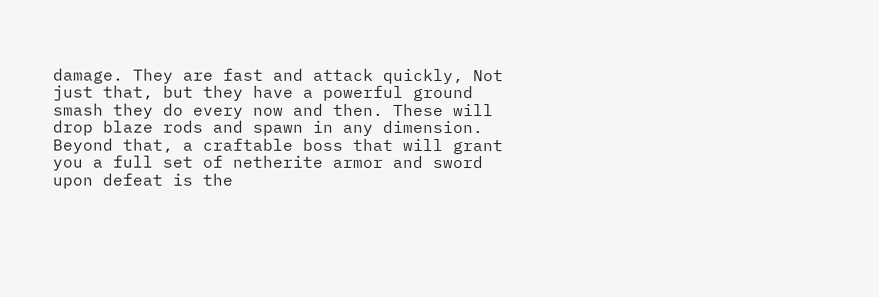damage. They are fast and attack quickly, Not just that, but they have a powerful ground smash they do every now and then. These will drop blaze rods and spawn in any dimension.
Beyond that, a craftable boss that will grant you a full set of netherite armor and sword upon defeat is the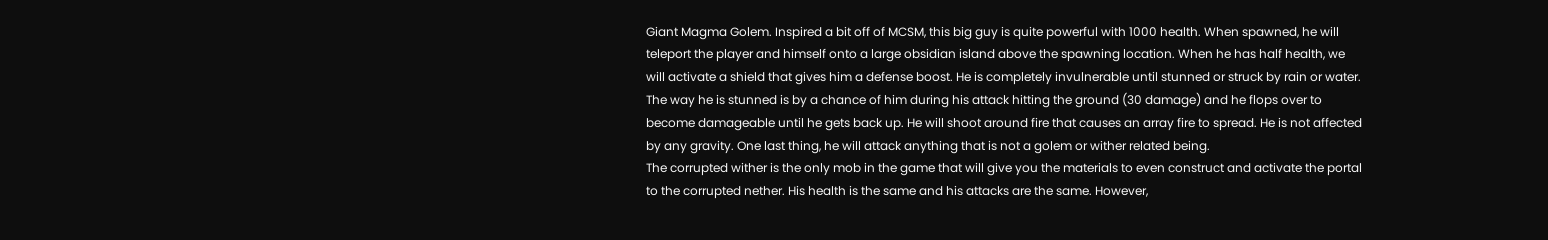Giant Magma Golem. Inspired a bit off of MCSM, this big guy is quite powerful with 1000 health. When spawned, he will teleport the player and himself onto a large obsidian island above the spawning location. When he has half health, we will activate a shield that gives him a defense boost. He is completely invulnerable until stunned or struck by rain or water. The way he is stunned is by a chance of him during his attack hitting the ground (30 damage) and he flops over to become damageable until he gets back up. He will shoot around fire that causes an array fire to spread. He is not affected by any gravity. One last thing, he will attack anything that is not a golem or wither related being.
The corrupted wither is the only mob in the game that will give you the materials to even construct and activate the portal to the corrupted nether. His health is the same and his attacks are the same. However,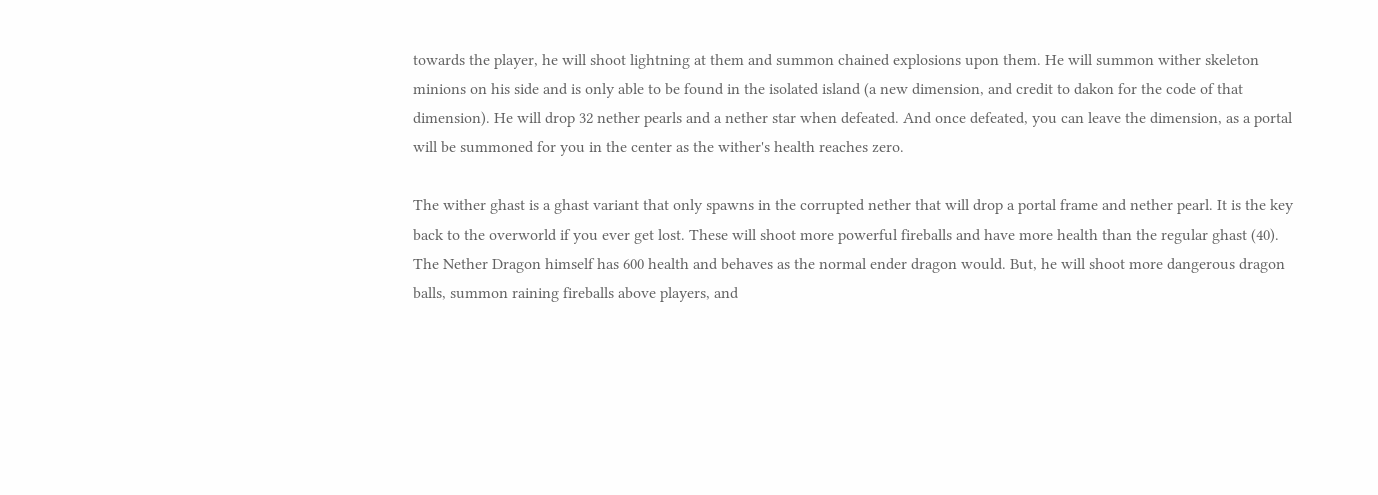towards the player, he will shoot lightning at them and summon chained explosions upon them. He will summon wither skeleton minions on his side and is only able to be found in the isolated island (a new dimension, and credit to dakon for the code of that dimension). He will drop 32 nether pearls and a nether star when defeated. And once defeated, you can leave the dimension, as a portal will be summoned for you in the center as the wither's health reaches zero.

The wither ghast is a ghast variant that only spawns in the corrupted nether that will drop a portal frame and nether pearl. It is the key back to the overworld if you ever get lost. These will shoot more powerful fireballs and have more health than the regular ghast (40).
The Nether Dragon himself has 600 health and behaves as the normal ender dragon would. But, he will shoot more dangerous dragon balls, summon raining fireballs above players, and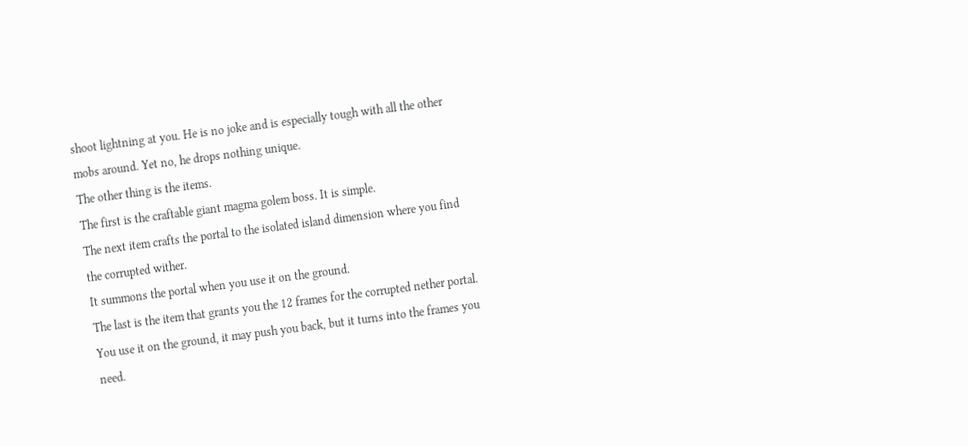shoot lightning at you. He is no joke and is especially tough with all the other mobs around. Yet no, he drops nothing unique.
The other thing is the items.
The first is the craftable giant magma golem boss. It is simple.
The next item crafts the portal to the isolated island dimension where you find the corrupted wither.
It summons the portal when you use it on the ground.
The last is the item that grants you the 12 frames for the corrupted nether portal.
You use it on the ground, it may push you back, but it turns into the frames you need.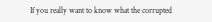If you really want to know what the corrupted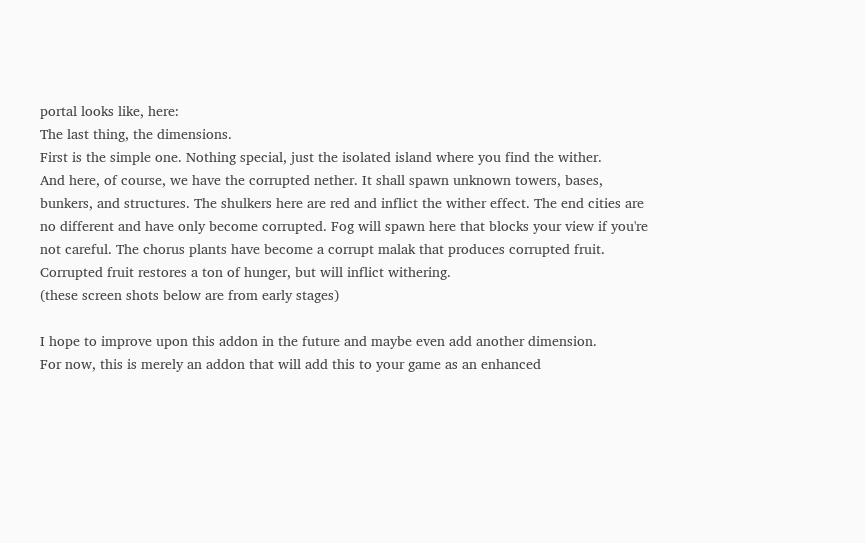portal looks like, here:
The last thing, the dimensions.
First is the simple one. Nothing special, just the isolated island where you find the wither.
And here, of course, we have the corrupted nether. It shall spawn unknown towers, bases, bunkers, and structures. The shulkers here are red and inflict the wither effect. The end cities are no different and have only become corrupted. Fog will spawn here that blocks your view if you're not careful. The chorus plants have become a corrupt malak that produces corrupted fruit. Corrupted fruit restores a ton of hunger, but will inflict withering.
(these screen shots below are from early stages)

I hope to improve upon this addon in the future and maybe even add another dimension.
For now, this is merely an addon that will add this to your game as an enhanced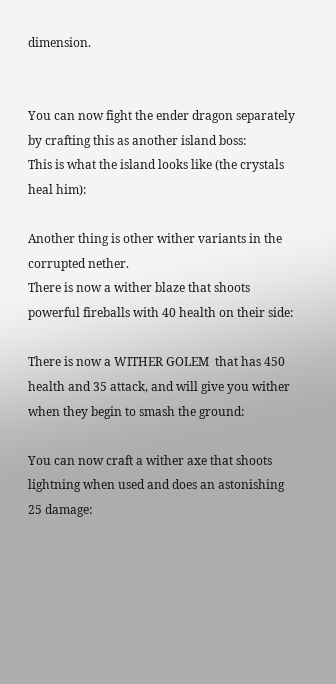dimension.


You can now fight the ender dragon separately by crafting this as another island boss:
This is what the island looks like (the crystals heal him):

Another thing is other wither variants in the corrupted nether.
There is now a wither blaze that shoots powerful fireballs with 40 health on their side:

There is now a WITHER GOLEM  that has 450 health and 35 attack, and will give you wither when they begin to smash the ground:

You can now craft a wither axe that shoots lightning when used and does an astonishing 25 damage: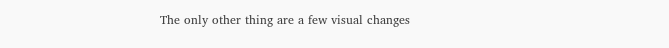The only other thing are a few visual changes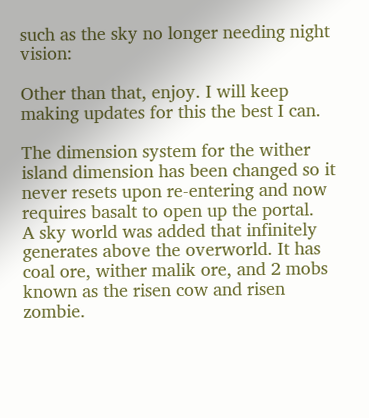such as the sky no longer needing night vision:

Other than that, enjoy. I will keep making updates for this the best I can.

The dimension system for the wither island dimension has been changed so it never resets upon re-entering and now requires basalt to open up the portal.
A sky world was added that infinitely generates above the overworld. It has coal ore, wither malik ore, and 2 mobs known as the risen cow and risen zombie.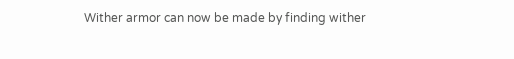Wither armor can now be made by finding wither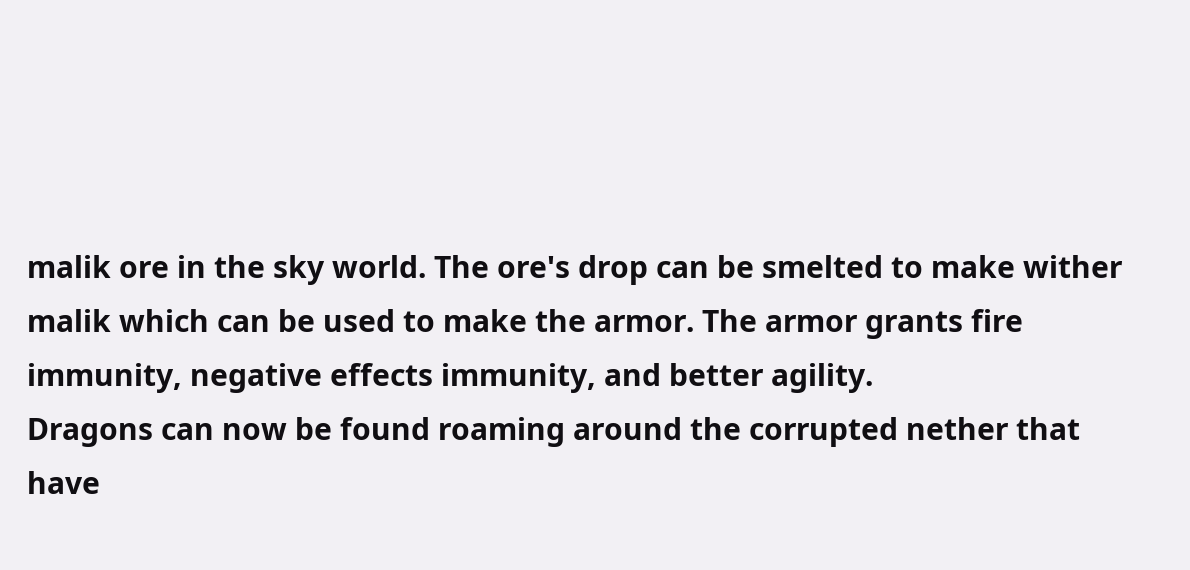malik ore in the sky world. The ore's drop can be smelted to make wither malik which can be used to make the armor. The armor grants fire immunity, negative effects immunity, and better agility.
Dragons can now be found roaming around the corrupted nether that have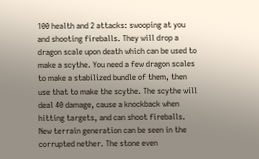100 health and 2 attacks: swooping at you and shooting fireballs. They will drop a dragon scale upon death which can be used to make a scythe. You need a few dragon scales to make a stabilized bundle of them, then use that to make the scythe. The scythe will deal 40 damage, cause a knockback when hitting targets, and can shoot fireballs.
New terrain generation can be seen in the corrupted nether. The stone even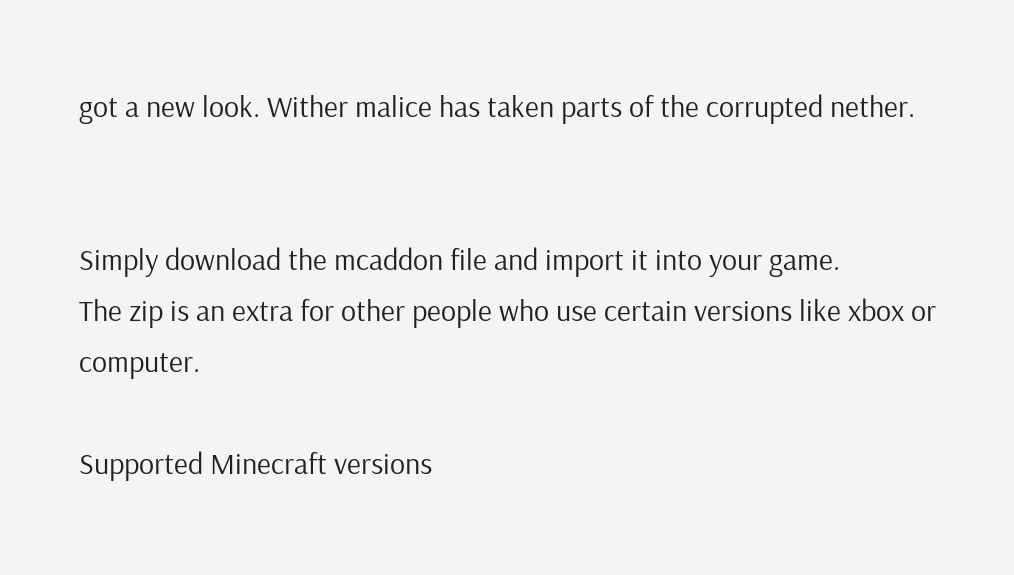got a new look. Wither malice has taken parts of the corrupted nether.


Simply download the mcaddon file and import it into your game.
The zip is an extra for other people who use certain versions like xbox or computer.

Supported Minecraft versions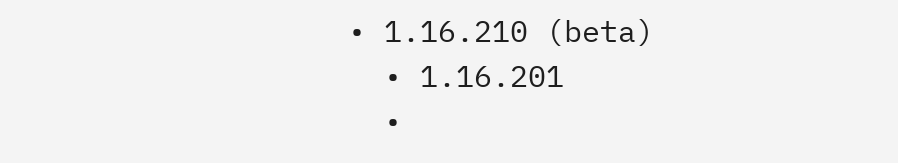• 1.16.210 (beta)
  • 1.16.201
  •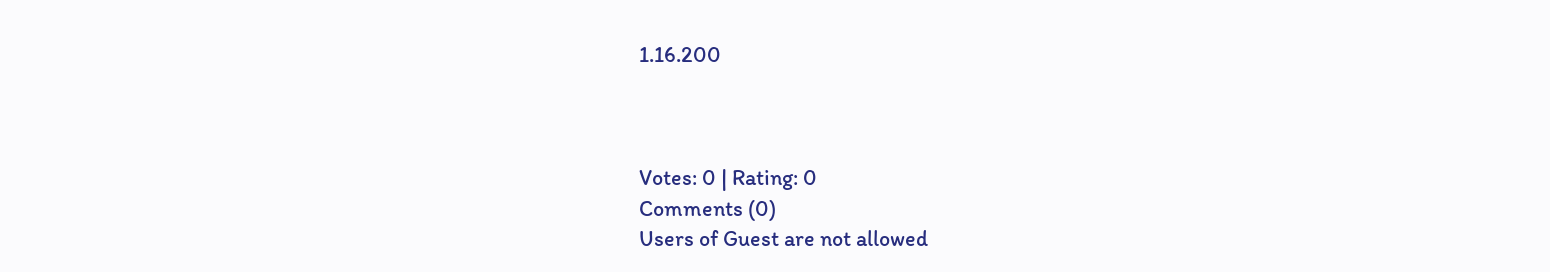1.16.200



Votes: 0 | Rating: 0
Comments (0)
Users of Guest are not allowed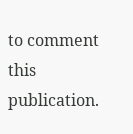to comment this publication.